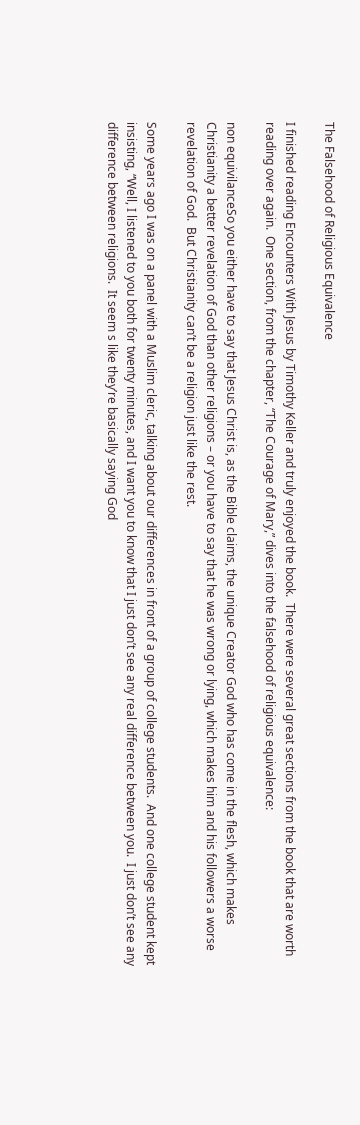The Falsehood of Religious Equivalence

I finished reading Encounters With Jesus by Timothy Keller and truly enjoyed the book.  There were several great sections from the book that are worth reading over again.  One section, from the chapter, “The Courage of Mary,” dives into the falsehood of religious equivalence:

non equivilanceSo you either have to say that Jesus Christ is, as the Bible claims, the unique Creator God who has come in the flesh, which makes Christianity a better revelation of God than other religions – or you have to say that he was wrong or lying, which makes him and his followers a worse revelation of God.  But Christianity can’t be a religion just like the rest.

Some years ago I was on a panel with a Muslim cleric, talking about our differences in front of a group of college students.  And one college student kept insisting, “Well, I listened to you both for twenty minutes, and I want you to know that I just don’t see any real difference between you.  I just don’t see any difference between religions.  It seem s like they’re basically saying God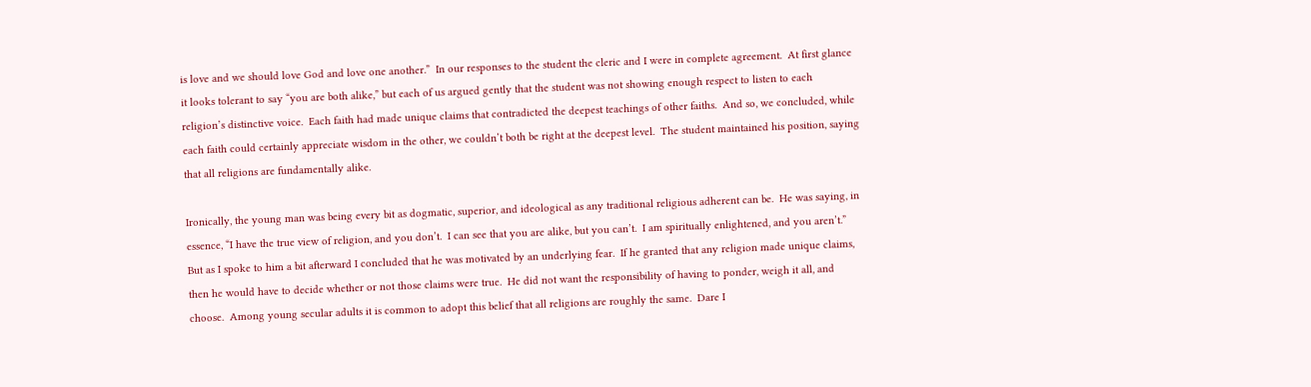is love and we should love God and love one another.”  In our responses to the student the cleric and I were in complete agreement.  At first glance it looks tolerant to say “you are both alike,” but each of us argued gently that the student was not showing enough respect to listen to each religion’s distinctive voice.  Each faith had made unique claims that contradicted the deepest teachings of other faiths.  And so, we concluded, while each faith could certainly appreciate wisdom in the other, we couldn’t both be right at the deepest level.  The student maintained his position, saying that all religions are fundamentally alike.

Ironically, the young man was being every bit as dogmatic, superior, and ideological as any traditional religious adherent can be.  He was saying, in essence, “I have the true view of religion, and you don’t.  I can see that you are alike, but you can’t.  I am spiritually enlightened, and you aren’t.”  But as I spoke to him a bit afterward I concluded that he was motivated by an underlying fear.  If he granted that any religion made unique claims, then he would have to decide whether or not those claims were true.  He did not want the responsibility of having to ponder, weigh it all, and choose.  Among young secular adults it is common to adopt this belief that all religions are roughly the same.  Dare I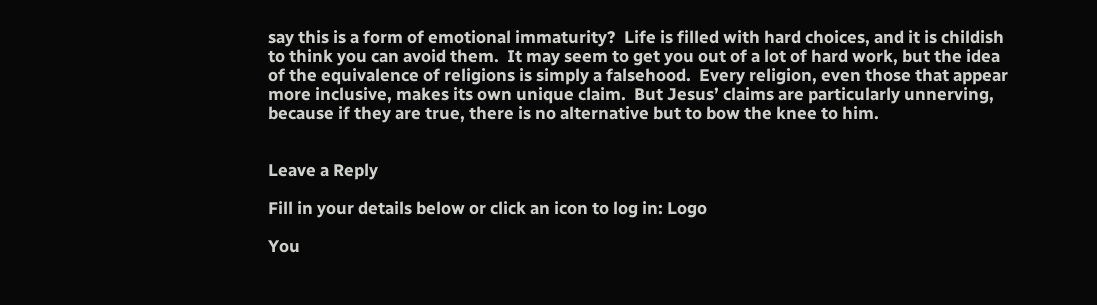say this is a form of emotional immaturity?  Life is filled with hard choices, and it is childish to think you can avoid them.  It may seem to get you out of a lot of hard work, but the idea of the equivalence of religions is simply a falsehood.  Every religion, even those that appear more inclusive, makes its own unique claim.  But Jesus’ claims are particularly unnerving, because if they are true, there is no alternative but to bow the knee to him.


Leave a Reply

Fill in your details below or click an icon to log in: Logo

You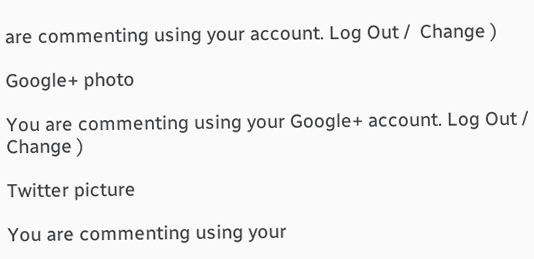are commenting using your account. Log Out /  Change )

Google+ photo

You are commenting using your Google+ account. Log Out /  Change )

Twitter picture

You are commenting using your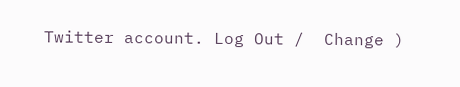Twitter account. Log Out /  Change )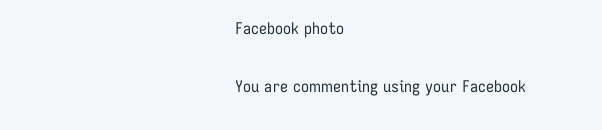Facebook photo

You are commenting using your Facebook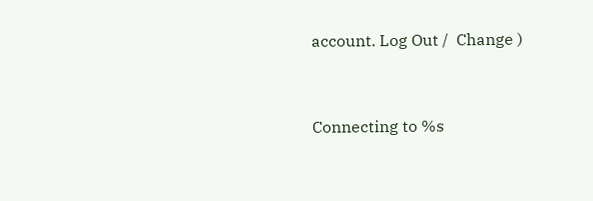account. Log Out /  Change )


Connecting to %s